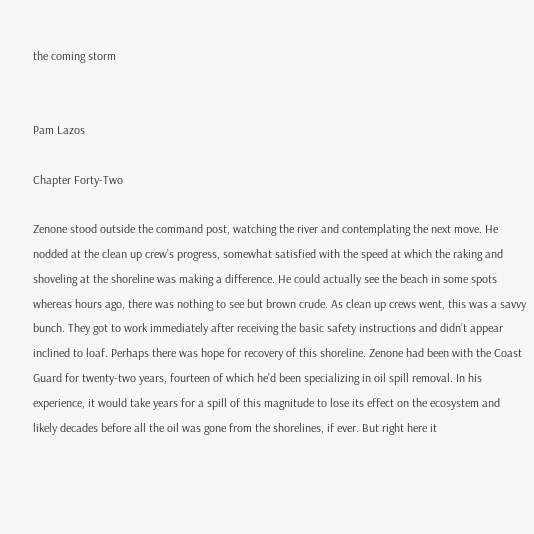the coming storm


Pam Lazos

Chapter Forty-Two

Zenone stood outside the command post, watching the river and contemplating the next move. He nodded at the clean up crew’s progress, somewhat satisfied with the speed at which the raking and shoveling at the shoreline was making a difference. He could actually see the beach in some spots whereas hours ago, there was nothing to see but brown crude. As clean up crews went, this was a savvy bunch. They got to work immediately after receiving the basic safety instructions and didn’t appear inclined to loaf. Perhaps there was hope for recovery of this shoreline. Zenone had been with the Coast Guard for twenty-two years, fourteen of which he’d been specializing in oil spill removal. In his experience, it would take years for a spill of this magnitude to lose its effect on the ecosystem and likely decades before all the oil was gone from the shorelines, if ever. But right here it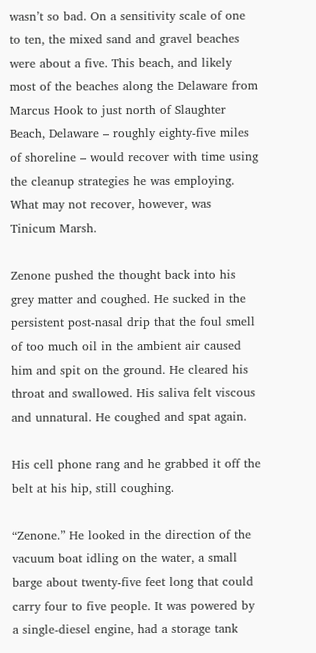wasn’t so bad. On a sensitivity scale of one to ten, the mixed sand and gravel beaches were about a five. This beach, and likely most of the beaches along the Delaware from Marcus Hook to just north of Slaughter Beach, Delaware – roughly eighty-five miles of shoreline – would recover with time using the cleanup strategies he was employing. What may not recover, however, was Tinicum Marsh.

Zenone pushed the thought back into his grey matter and coughed. He sucked in the persistent post-nasal drip that the foul smell of too much oil in the ambient air caused him and spit on the ground. He cleared his throat and swallowed. His saliva felt viscous and unnatural. He coughed and spat again.

His cell phone rang and he grabbed it off the belt at his hip, still coughing.

“Zenone.” He looked in the direction of the vacuum boat idling on the water, a small barge about twenty-five feet long that could carry four to five people. It was powered by a single-diesel engine, had a storage tank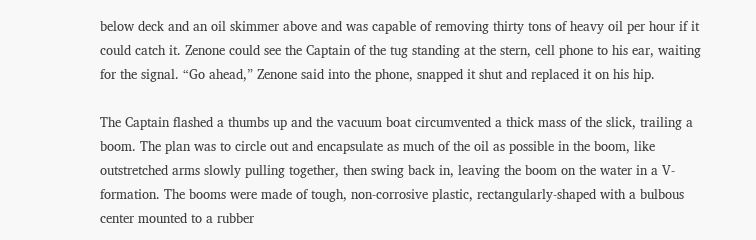below deck and an oil skimmer above and was capable of removing thirty tons of heavy oil per hour if it could catch it. Zenone could see the Captain of the tug standing at the stern, cell phone to his ear, waiting for the signal. “Go ahead,” Zenone said into the phone, snapped it shut and replaced it on his hip.

The Captain flashed a thumbs up and the vacuum boat circumvented a thick mass of the slick, trailing a boom. The plan was to circle out and encapsulate as much of the oil as possible in the boom, like outstretched arms slowly pulling together, then swing back in, leaving the boom on the water in a V-formation. The booms were made of tough, non-corrosive plastic, rectangularly-shaped with a bulbous center mounted to a rubber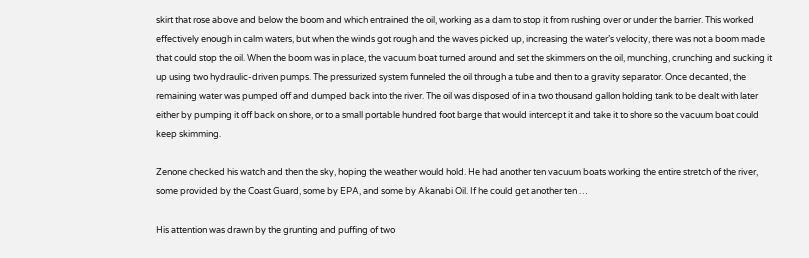skirt that rose above and below the boom and which entrained the oil, working as a dam to stop it from rushing over or under the barrier. This worked effectively enough in calm waters, but when the winds got rough and the waves picked up, increasing the water’s velocity, there was not a boom made that could stop the oil. When the boom was in place, the vacuum boat turned around and set the skimmers on the oil, munching, crunching and sucking it up using two hydraulic-driven pumps. The pressurized system funneled the oil through a tube and then to a gravity separator. Once decanted, the remaining water was pumped off and dumped back into the river. The oil was disposed of in a two thousand gallon holding tank to be dealt with later either by pumping it off back on shore, or to a small portable hundred foot barge that would intercept it and take it to shore so the vacuum boat could keep skimming.

Zenone checked his watch and then the sky, hoping the weather would hold. He had another ten vacuum boats working the entire stretch of the river, some provided by the Coast Guard, some by EPA, and some by Akanabi Oil. If he could get another ten …

His attention was drawn by the grunting and puffing of two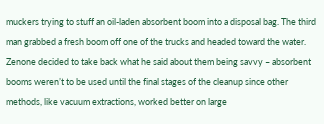muckers trying to stuff an oil-laden absorbent boom into a disposal bag. The third man grabbed a fresh boom off one of the trucks and headed toward the water. Zenone decided to take back what he said about them being savvy – absorbent booms weren’t to be used until the final stages of the cleanup since other methods, like vacuum extractions, worked better on large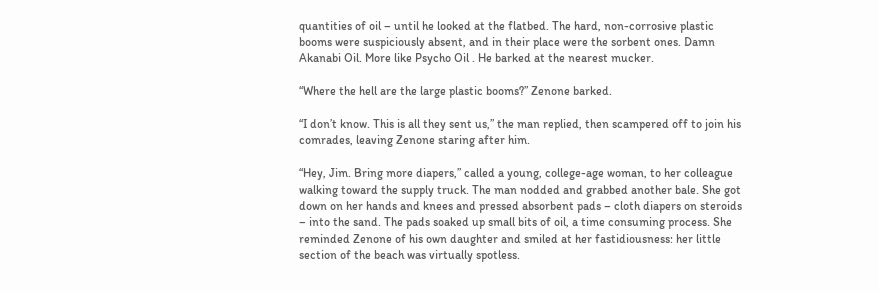quantities of oil – until he looked at the flatbed. The hard, non-corrosive plastic booms were suspiciously absent, and in their place were the sorbent ones. Damn Akanabi Oil. More like Psycho Oil . He barked at the nearest mucker.

“Where the hell are the large plastic booms?” Zenone barked.

“I don’t know. This is all they sent us,” the man replied, then scampered off to join his comrades, leaving Zenone staring after him.

“Hey, Jim. Bring more diapers,” called a young, college-age woman, to her colleague walking toward the supply truck. The man nodded and grabbed another bale. She got down on her hands and knees and pressed absorbent pads – cloth diapers on steroids – into the sand. The pads soaked up small bits of oil, a time consuming process. She reminded Zenone of his own daughter and smiled at her fastidiousness: her little section of the beach was virtually spotless.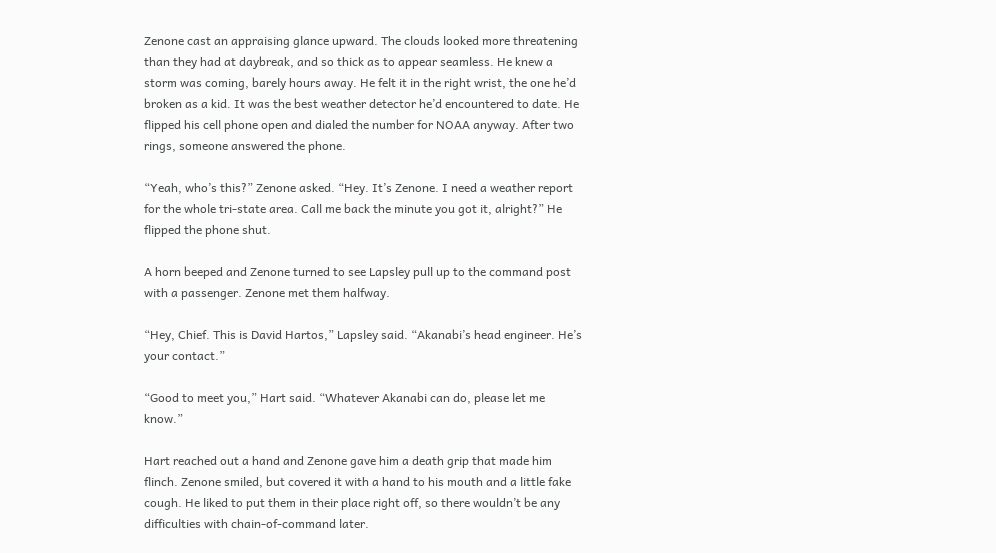Zenone cast an appraising glance upward. The clouds looked more threatening than they had at daybreak, and so thick as to appear seamless. He knew a storm was coming, barely hours away. He felt it in the right wrist, the one he’d broken as a kid. It was the best weather detector he’d encountered to date. He flipped his cell phone open and dialed the number for NOAA anyway. After two rings, someone answered the phone.

“Yeah, who’s this?” Zenone asked. “Hey. It’s Zenone. I need a weather report for the whole tri-state area. Call me back the minute you got it, alright?” He flipped the phone shut.

A horn beeped and Zenone turned to see Lapsley pull up to the command post with a passenger. Zenone met them halfway.

“Hey, Chief. This is David Hartos,” Lapsley said. “Akanabi’s head engineer. He’s your contact.”

“Good to meet you,” Hart said. “Whatever Akanabi can do, please let me know.”

Hart reached out a hand and Zenone gave him a death grip that made him flinch. Zenone smiled, but covered it with a hand to his mouth and a little fake cough. He liked to put them in their place right off, so there wouldn’t be any difficulties with chain-of-command later.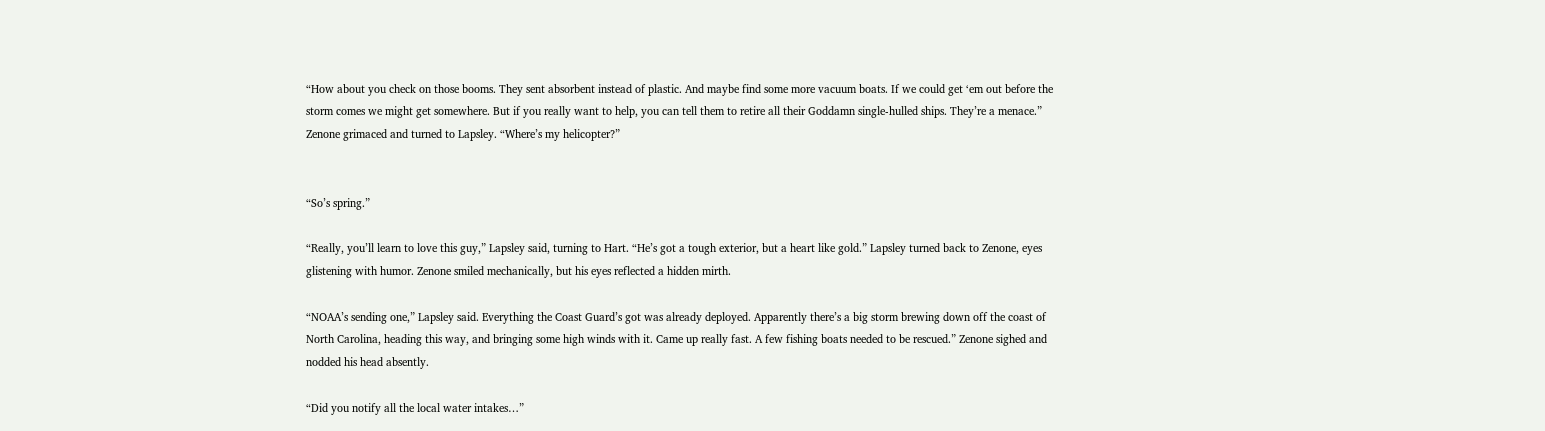“How about you check on those booms. They sent absorbent instead of plastic. And maybe find some more vacuum boats. If we could get ‘em out before the storm comes we might get somewhere. But if you really want to help, you can tell them to retire all their Goddamn single-hulled ships. They’re a menace.” Zenone grimaced and turned to Lapsley. “Where’s my helicopter?”


“So’s spring.”

“Really, you’ll learn to love this guy,” Lapsley said, turning to Hart. “He’s got a tough exterior, but a heart like gold.” Lapsley turned back to Zenone, eyes glistening with humor. Zenone smiled mechanically, but his eyes reflected a hidden mirth.

“NOAA’s sending one,” Lapsley said. Everything the Coast Guard’s got was already deployed. Apparently there’s a big storm brewing down off the coast of North Carolina, heading this way, and bringing some high winds with it. Came up really fast. A few fishing boats needed to be rescued.” Zenone sighed and nodded his head absently.

“Did you notify all the local water intakes…”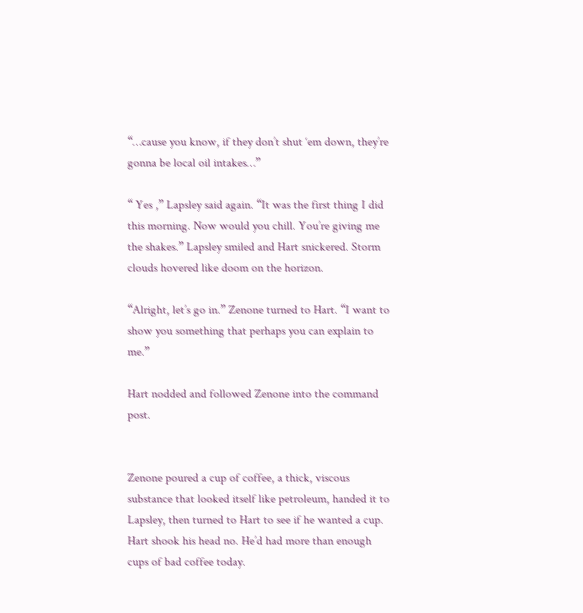“…cause you know, if they don’t shut ‘em down, they’re gonna be local oil intakes…”

“ Yes ,” Lapsley said again. “It was the first thing I did this morning. Now would you chill. You’re giving me the shakes.” Lapsley smiled and Hart snickered. Storm clouds hovered like doom on the horizon.

“Alright, let’s go in.” Zenone turned to Hart. “I want to show you something that perhaps you can explain to me.”

Hart nodded and followed Zenone into the command post.


Zenone poured a cup of coffee, a thick, viscous substance that looked itself like petroleum, handed it to Lapsley, then turned to Hart to see if he wanted a cup. Hart shook his head no. He’d had more than enough cups of bad coffee today.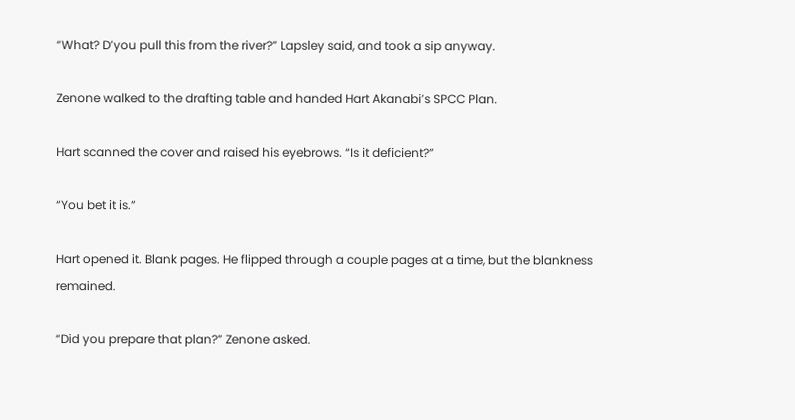“What? D’you pull this from the river?” Lapsley said, and took a sip anyway.

Zenone walked to the drafting table and handed Hart Akanabi’s SPCC Plan.

Hart scanned the cover and raised his eyebrows. “Is it deficient?”

“You bet it is.”

Hart opened it. Blank pages. He flipped through a couple pages at a time, but the blankness remained.

“Did you prepare that plan?” Zenone asked.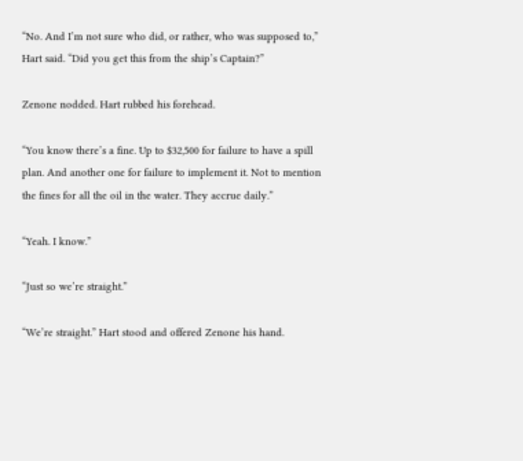“No. And I’m not sure who did, or rather, who was supposed to,” Hart said. “Did you get this from the ship’s Captain?”

Zenone nodded. Hart rubbed his forehead.

“You know there’s a fine. Up to $32,500 for failure to have a spill plan. And another one for failure to implement it. Not to mention the fines for all the oil in the water. They accrue daily.”

“Yeah. I know.”

“Just so we’re straight.”

“We’re straight.” Hart stood and offered Zenone his hand.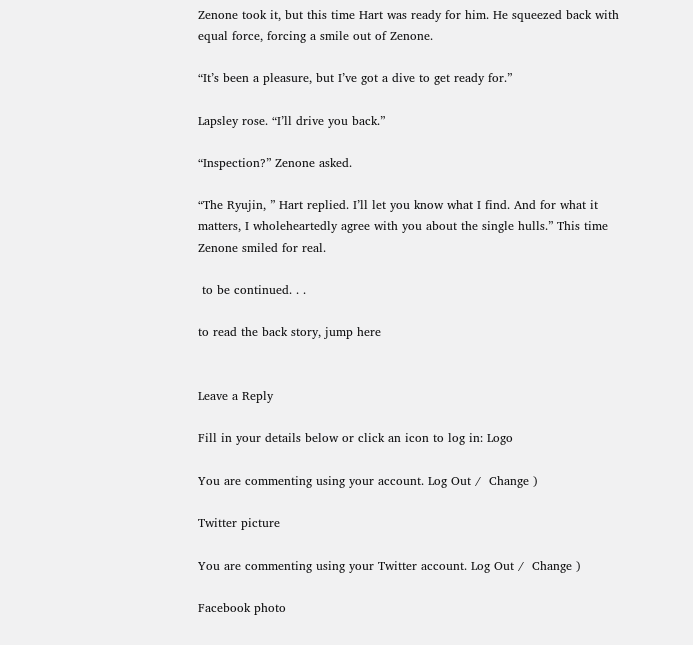Zenone took it, but this time Hart was ready for him. He squeezed back with equal force, forcing a smile out of Zenone.

“It’s been a pleasure, but I’ve got a dive to get ready for.”

Lapsley rose. “I’ll drive you back.”

“Inspection?” Zenone asked.

“The Ryujin, ” Hart replied. I’ll let you know what I find. And for what it matters, I wholeheartedly agree with you about the single hulls.” This time Zenone smiled for real.

 to be continued. . .

to read the back story, jump here


Leave a Reply

Fill in your details below or click an icon to log in: Logo

You are commenting using your account. Log Out /  Change )

Twitter picture

You are commenting using your Twitter account. Log Out /  Change )

Facebook photo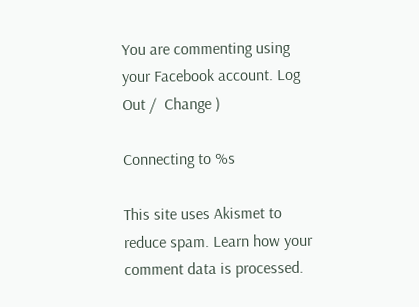You are commenting using your Facebook account. Log Out /  Change )

Connecting to %s

This site uses Akismet to reduce spam. Learn how your comment data is processed.